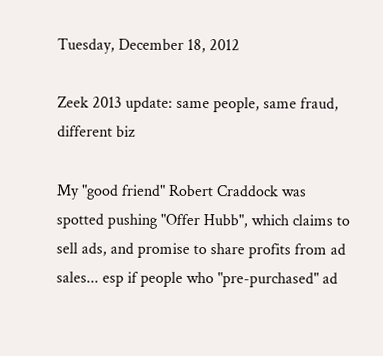Tuesday, December 18, 2012

Zeek 2013 update: same people, same fraud, different biz

My "good friend" Robert Craddock was spotted pushing "Offer Hubb", which claims to sell ads, and promise to share profits from ad sales... esp if people who "pre-purchased" ad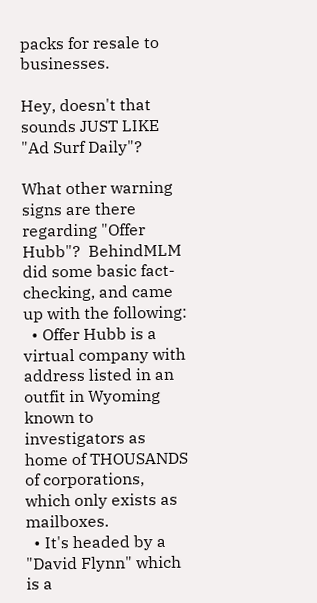packs for resale to businesses.

Hey, doesn't that sounds JUST LIKE "Ad Surf Daily"?

What other warning signs are there regarding "Offer Hubb"?  BehindMLM did some basic fact-checking, and came up with the following:
  • Offer Hubb is a virtual company with address listed in an outfit in Wyoming known to investigators as home of THOUSANDS of corporations, which only exists as mailboxes.
  • It's headed by a "David Flynn" which is a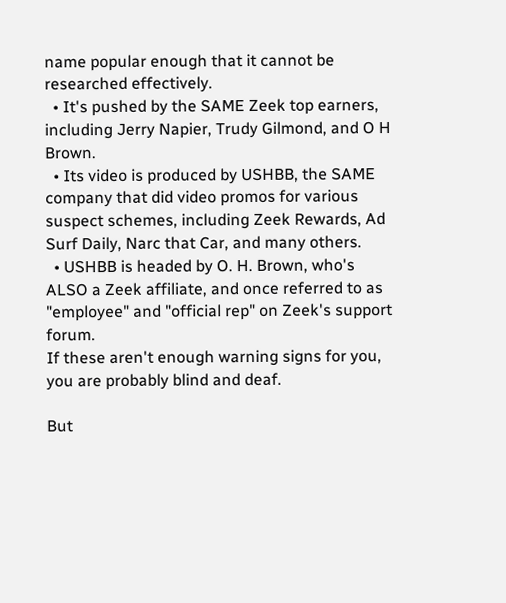name popular enough that it cannot be researched effectively.
  • It's pushed by the SAME Zeek top earners, including Jerry Napier, Trudy Gilmond, and O H Brown.
  • Its video is produced by USHBB, the SAME company that did video promos for various suspect schemes, including Zeek Rewards, Ad Surf Daily, Narc that Car, and many others.
  • USHBB is headed by O. H. Brown, who's ALSO a Zeek affiliate, and once referred to as "employee" and "official rep" on Zeek's support forum.
If these aren't enough warning signs for you, you are probably blind and deaf.

But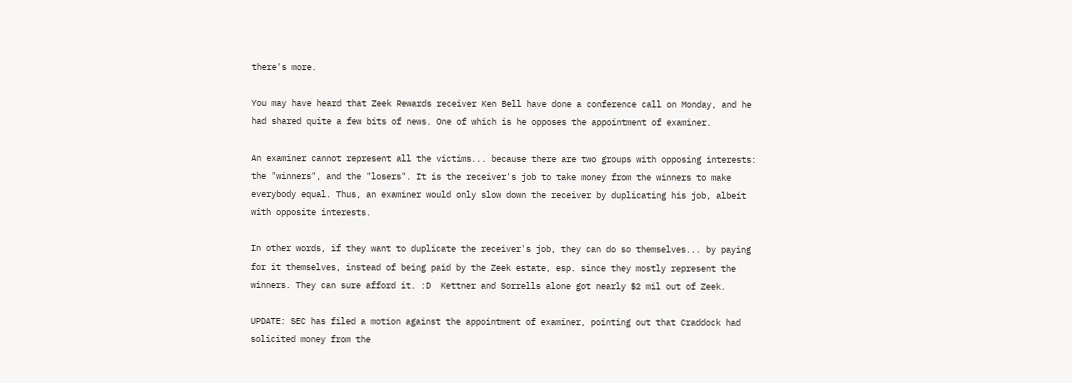there's more.

You may have heard that Zeek Rewards receiver Ken Bell have done a conference call on Monday, and he had shared quite a few bits of news. One of which is he opposes the appointment of examiner.

An examiner cannot represent all the victims... because there are two groups with opposing interests: the "winners", and the "losers". It is the receiver's job to take money from the winners to make everybody equal. Thus, an examiner would only slow down the receiver by duplicating his job, albeit with opposite interests.

In other words, if they want to duplicate the receiver's job, they can do so themselves... by paying for it themselves, instead of being paid by the Zeek estate, esp. since they mostly represent the winners. They can sure afford it. :D  Kettner and Sorrells alone got nearly $2 mil out of Zeek.

UPDATE: SEC has filed a motion against the appointment of examiner, pointing out that Craddock had solicited money from the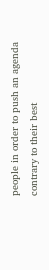people in order to push an agenda contrary to their best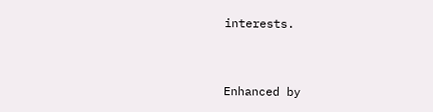interests.


Enhanced by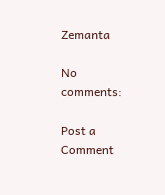Zemanta

No comments:

Post a Comment